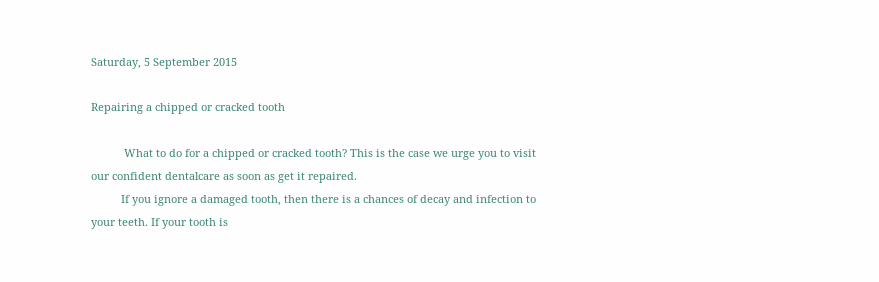Saturday, 5 September 2015

Repairing a chipped or cracked tooth

           What to do for a chipped or cracked tooth? This is the case we urge you to visit our confident dentalcare as soon as get it repaired.
          If you ignore a damaged tooth, then there is a chances of decay and infection to your teeth. If your tooth is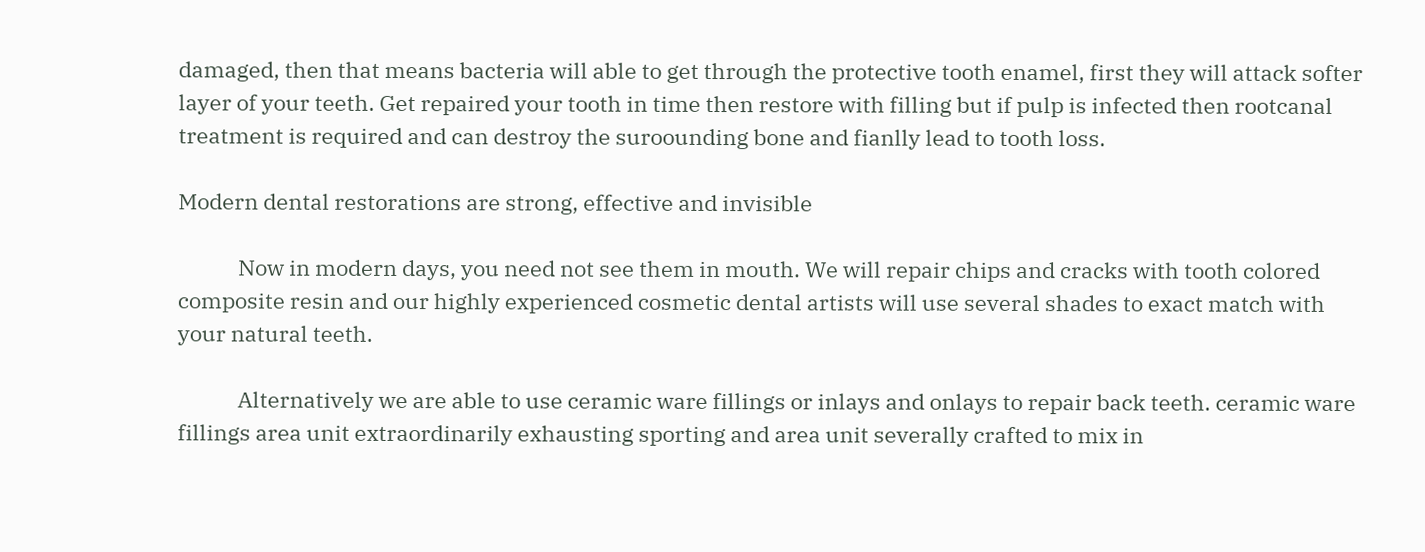damaged, then that means bacteria will able to get through the protective tooth enamel, first they will attack softer layer of your teeth. Get repaired your tooth in time then restore with filling but if pulp is infected then rootcanal treatment is required and can destroy the suroounding bone and fianlly lead to tooth loss.

Modern dental restorations are strong, effective and invisible

            Now in modern days, you need not see them in mouth. We will repair chips and cracks with tooth colored composite resin and our highly experienced cosmetic dental artists will use several shades to exact match with your natural teeth.

            Alternatively we are able to use ceramic ware fillings or inlays and onlays to repair back teeth. ceramic ware fillings area unit extraordinarily exhausting sporting and area unit severally crafted to mix in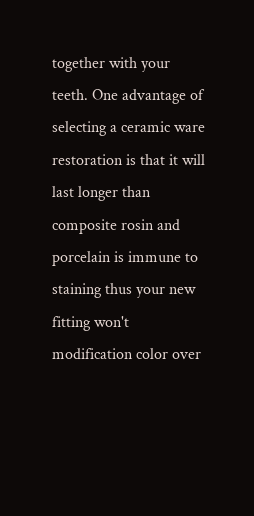together with your teeth. One advantage of selecting a ceramic ware restoration is that it will last longer than composite rosin and porcelain is immune to staining thus your new fitting won't modification color over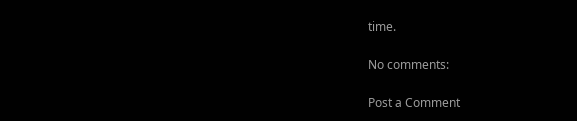time.

No comments:

Post a Comment